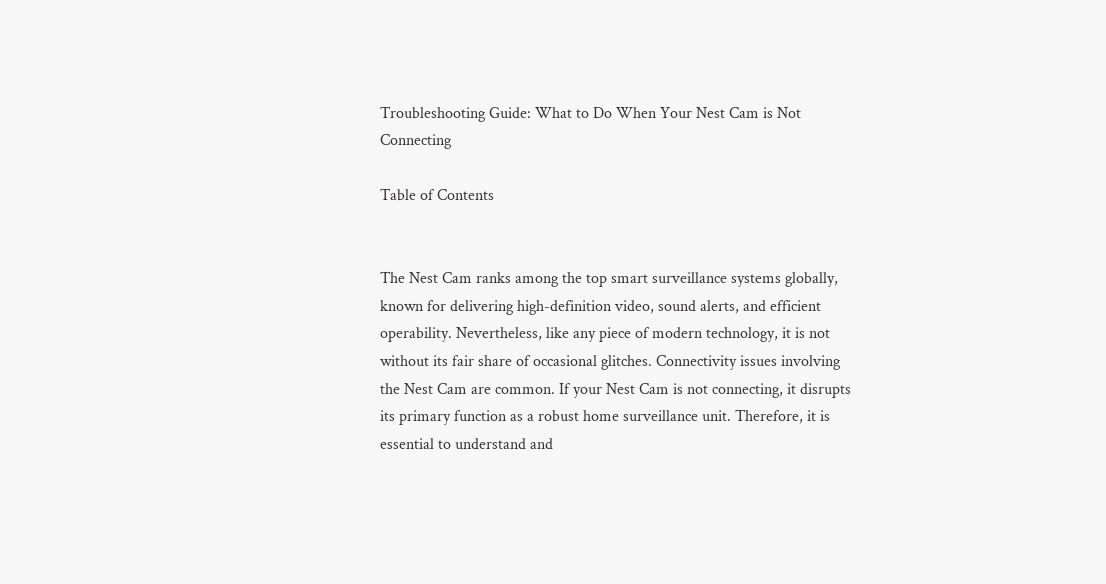Troubleshooting Guide: What to Do When Your Nest Cam is Not Connecting

Table of Contents


The Nest Cam ranks among the top smart surveillance systems globally, known for delivering high-definition video, sound alerts, and efficient operability. Nevertheless, like any piece of modern technology, it is not without its fair share of occasional glitches. Connectivity issues involving the Nest Cam are common. If your Nest Cam is not connecting, it disrupts its primary function as a robust home surveillance unit. Therefore, it is essential to understand and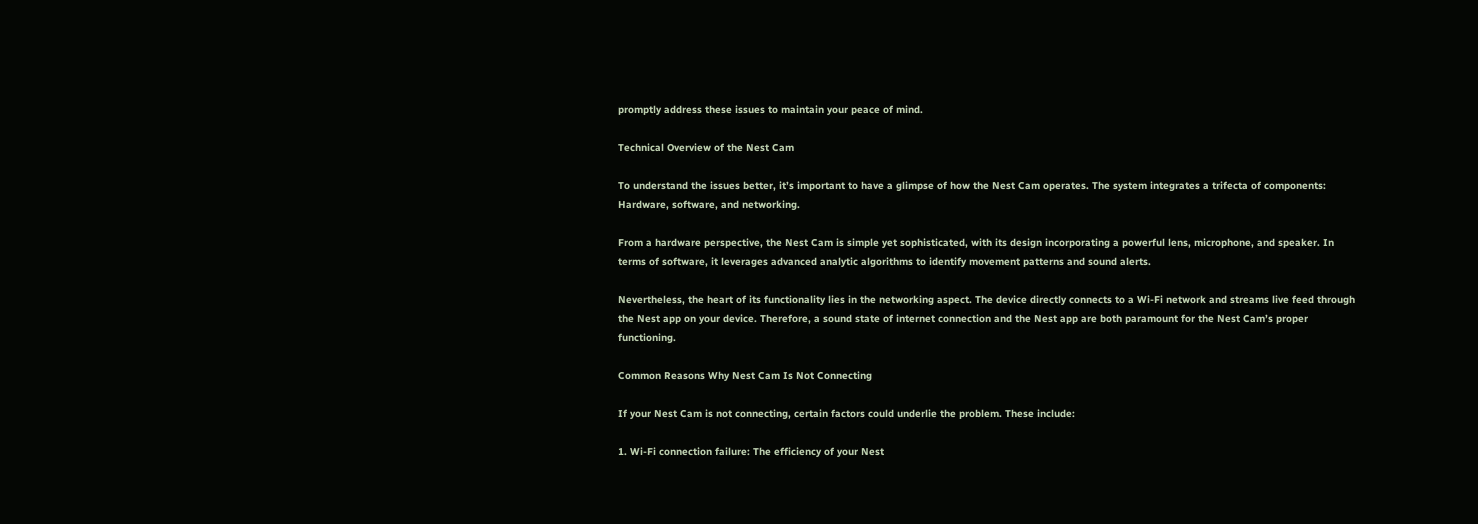promptly address these issues to maintain your peace of mind.

Technical Overview of the Nest Cam

To understand the issues better, it’s important to have a glimpse of how the Nest Cam operates. The system integrates a trifecta of components: Hardware, software, and networking.

From a hardware perspective, the Nest Cam is simple yet sophisticated, with its design incorporating a powerful lens, microphone, and speaker. In terms of software, it leverages advanced analytic algorithms to identify movement patterns and sound alerts.

Nevertheless, the heart of its functionality lies in the networking aspect. The device directly connects to a Wi-Fi network and streams live feed through the Nest app on your device. Therefore, a sound state of internet connection and the Nest app are both paramount for the Nest Cam’s proper functioning.

Common Reasons Why Nest Cam Is Not Connecting

If your Nest Cam is not connecting, certain factors could underlie the problem. These include:

1. Wi-Fi connection failure: The efficiency of your Nest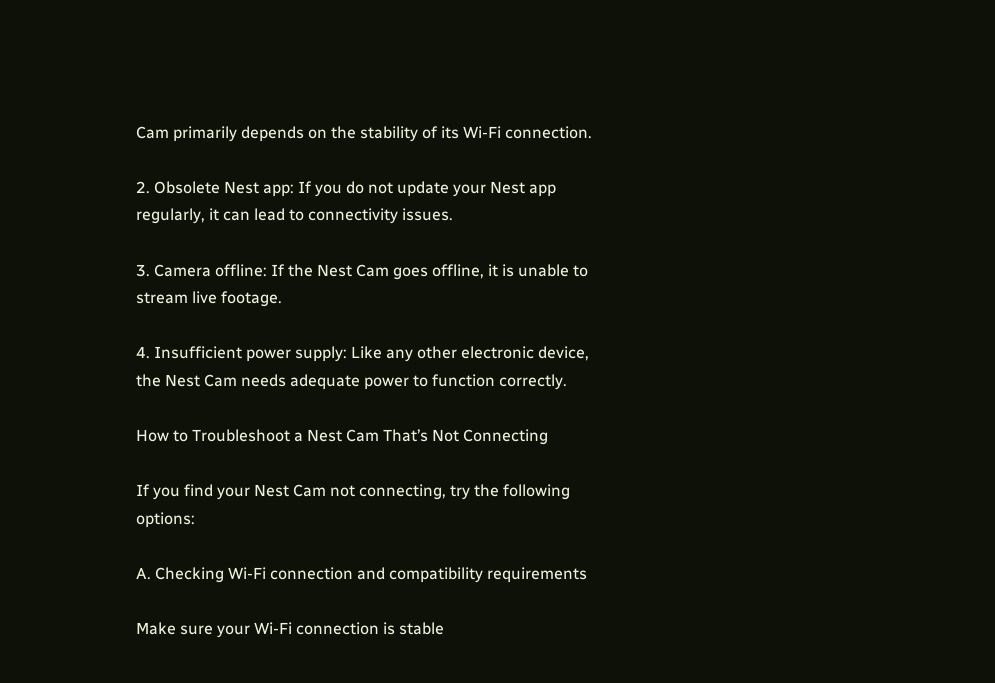Cam primarily depends on the stability of its Wi-Fi connection.

2. Obsolete Nest app: If you do not update your Nest app regularly, it can lead to connectivity issues.

3. Camera offline: If the Nest Cam goes offline, it is unable to stream live footage.

4. Insufficient power supply: Like any other electronic device, the Nest Cam needs adequate power to function correctly.

How to Troubleshoot a Nest Cam That’s Not Connecting

If you find your Nest Cam not connecting, try the following options:

A. Checking Wi-Fi connection and compatibility requirements

Make sure your Wi-Fi connection is stable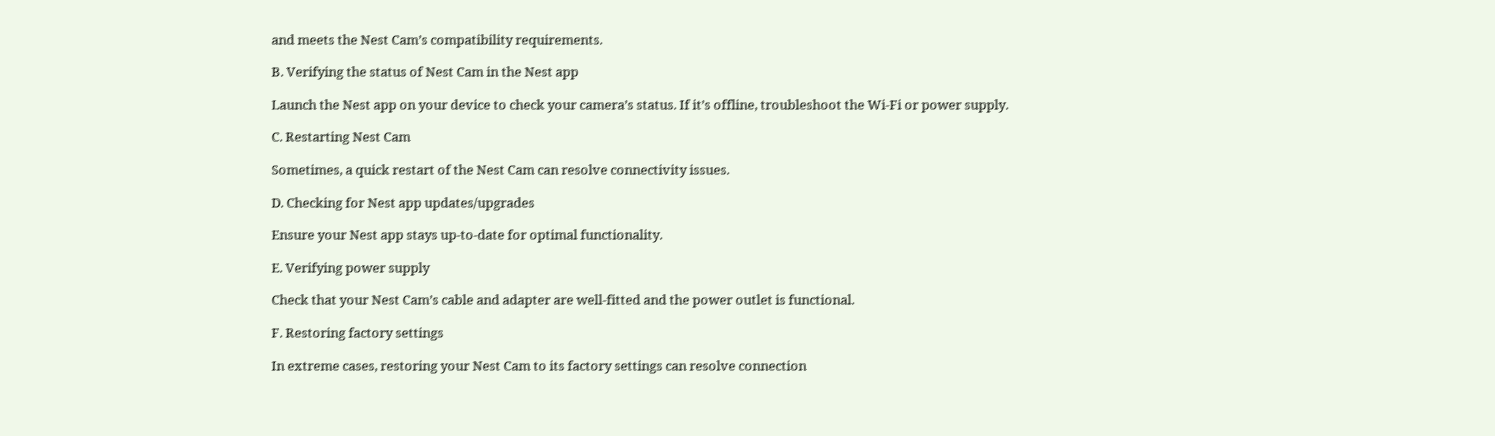and meets the Nest Cam’s compatibility requirements.

B. Verifying the status of Nest Cam in the Nest app

Launch the Nest app on your device to check your camera’s status. If it’s offline, troubleshoot the Wi-Fi or power supply.

C. Restarting Nest Cam

Sometimes, a quick restart of the Nest Cam can resolve connectivity issues.

D. Checking for Nest app updates/upgrades

Ensure your Nest app stays up-to-date for optimal functionality.

E. Verifying power supply

Check that your Nest Cam’s cable and adapter are well-fitted and the power outlet is functional.

F. Restoring factory settings

In extreme cases, restoring your Nest Cam to its factory settings can resolve connection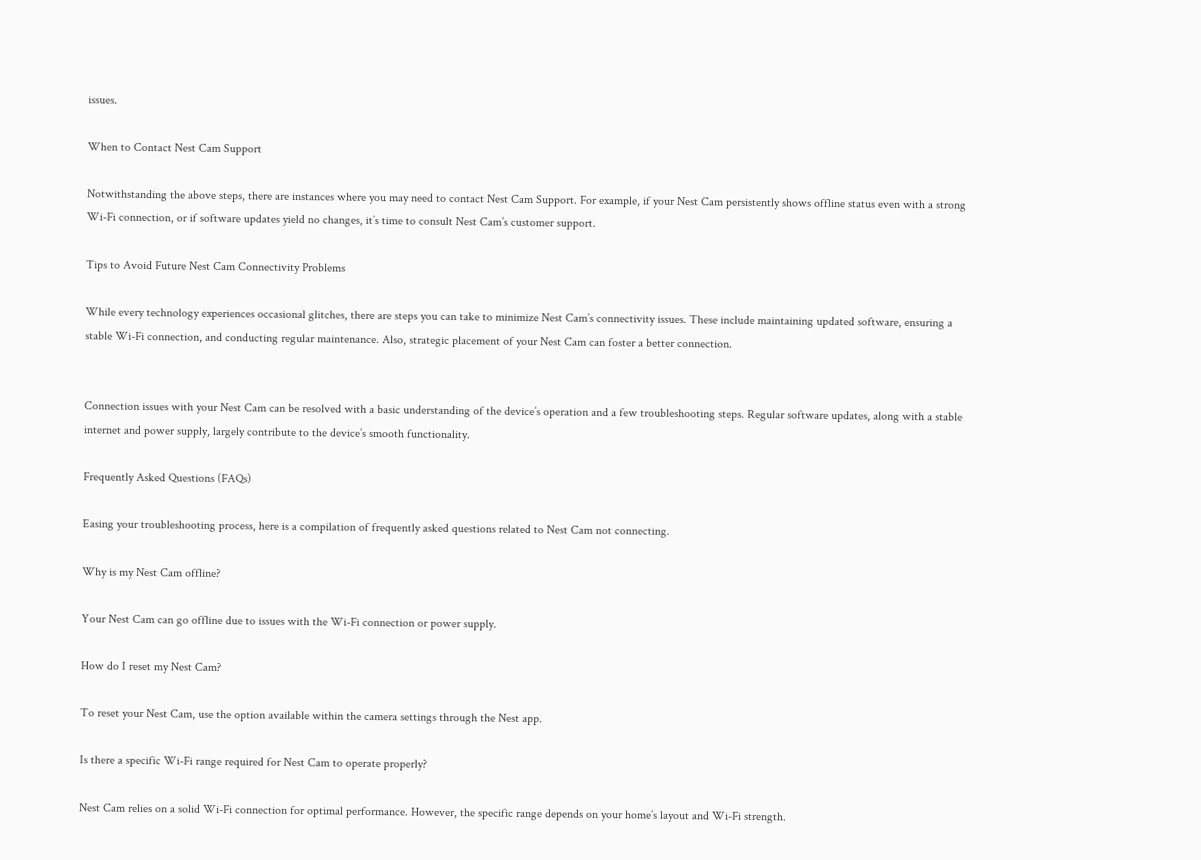issues.

When to Contact Nest Cam Support

Notwithstanding the above steps, there are instances where you may need to contact Nest Cam Support. For example, if your Nest Cam persistently shows offline status even with a strong Wi-Fi connection, or if software updates yield no changes, it’s time to consult Nest Cam’s customer support.

Tips to Avoid Future Nest Cam Connectivity Problems

While every technology experiences occasional glitches, there are steps you can take to minimize Nest Cam’s connectivity issues. These include maintaining updated software, ensuring a stable Wi-Fi connection, and conducting regular maintenance. Also, strategic placement of your Nest Cam can foster a better connection.


Connection issues with your Nest Cam can be resolved with a basic understanding of the device’s operation and a few troubleshooting steps. Regular software updates, along with a stable internet and power supply, largely contribute to the device’s smooth functionality.

Frequently Asked Questions (FAQs)

Easing your troubleshooting process, here is a compilation of frequently asked questions related to Nest Cam not connecting.

Why is my Nest Cam offline?

Your Nest Cam can go offline due to issues with the Wi-Fi connection or power supply.

How do I reset my Nest Cam?

To reset your Nest Cam, use the option available within the camera settings through the Nest app.

Is there a specific Wi-Fi range required for Nest Cam to operate properly?

Nest Cam relies on a solid Wi-Fi connection for optimal performance. However, the specific range depends on your home’s layout and Wi-Fi strength.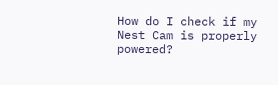How do I check if my Nest Cam is properly powered?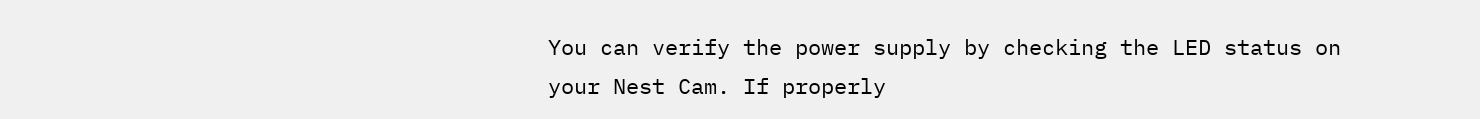You can verify the power supply by checking the LED status on your Nest Cam. If properly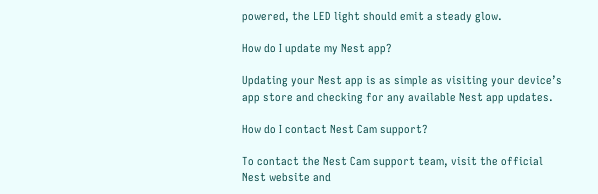powered, the LED light should emit a steady glow.

How do I update my Nest app?

Updating your Nest app is as simple as visiting your device’s app store and checking for any available Nest app updates.

How do I contact Nest Cam support?

To contact the Nest Cam support team, visit the official Nest website and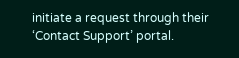initiate a request through their ‘Contact Support’ portal.